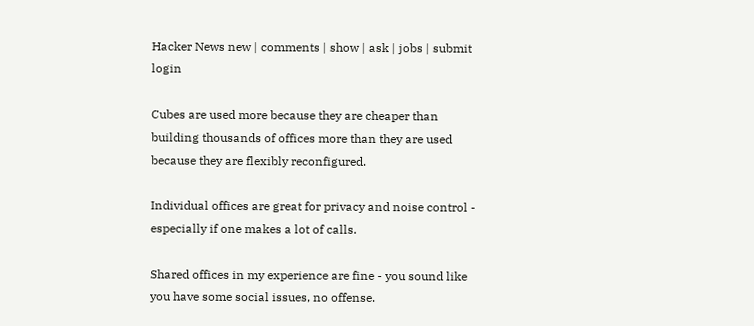Hacker News new | comments | show | ask | jobs | submit login

Cubes are used more because they are cheaper than building thousands of offices more than they are used because they are flexibly reconfigured.

Individual offices are great for privacy and noise control - especially if one makes a lot of calls.

Shared offices in my experience are fine - you sound like you have some social issues, no offense.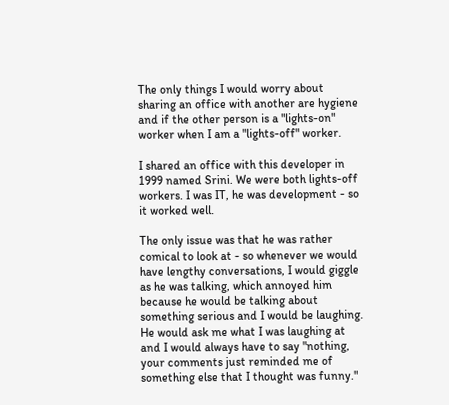The only things I would worry about sharing an office with another are hygiene and if the other person is a "lights-on" worker when I am a "lights-off" worker.

I shared an office with this developer in 1999 named Srini. We were both lights-off workers. I was IT, he was development - so it worked well.

The only issue was that he was rather comical to look at - so whenever we would have lengthy conversations, I would giggle as he was talking, which annoyed him because he would be talking about something serious and I would be laughing. He would ask me what I was laughing at and I would always have to say "nothing, your comments just reminded me of something else that I thought was funny."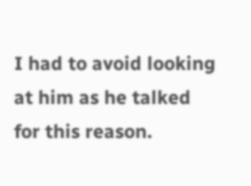I had to avoid looking at him as he talked for this reason.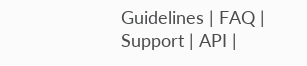Guidelines | FAQ | Support | API |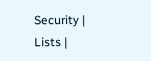Security | Lists |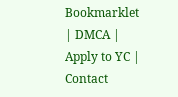Bookmarklet | DMCA | Apply to YC | Contact